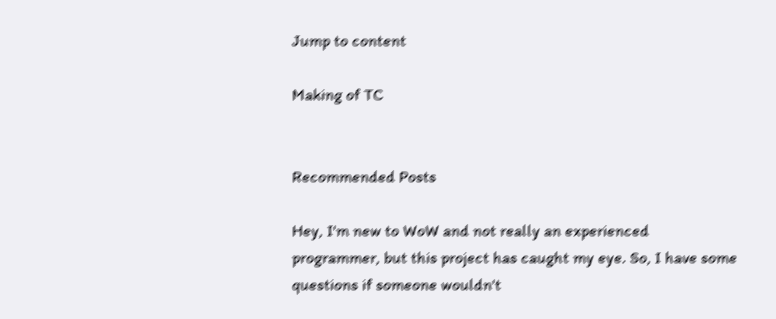Jump to content

Making of TC


Recommended Posts

Hey, I'm new to WoW and not really an experienced programmer, but this project has caught my eye. So, I have some questions if someone wouldn't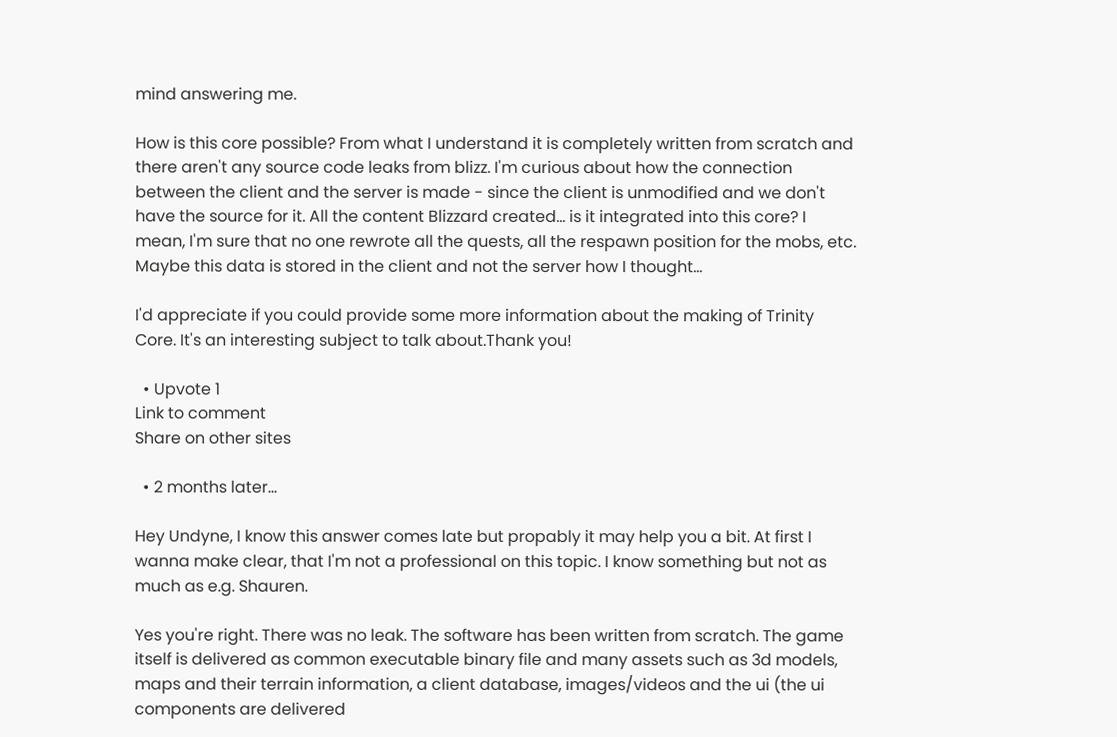mind answering me.

How is this core possible? From what I understand it is completely written from scratch and there aren't any source code leaks from blizz. I'm curious about how the connection between the client and the server is made - since the client is unmodified and we don't have the source for it. All the content Blizzard created... is it integrated into this core? I mean, I'm sure that no one rewrote all the quests, all the respawn position for the mobs, etc. Maybe this data is stored in the client and not the server how I thought...

I'd appreciate if you could provide some more information about the making of Trinity Core. It's an interesting subject to talk about.Thank you!

  • Upvote 1
Link to comment
Share on other sites

  • 2 months later...

Hey Undyne, I know this answer comes late but propably it may help you a bit. At first I wanna make clear, that I'm not a professional on this topic. I know something but not as much as e.g. Shauren.

Yes you're right. There was no leak. The software has been written from scratch. The game itself is delivered as common executable binary file and many assets such as 3d models, maps and their terrain information, a client database, images/videos and the ui (the ui components are delivered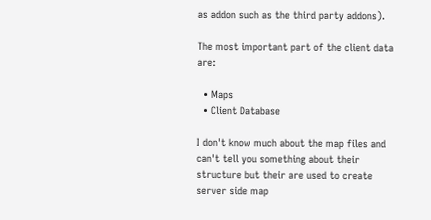as addon such as the third party addons).

The most important part of the client data are:

  • Maps
  • Client Database

I don't know much about the map files and can't tell you something about their structure but their are used to create server side map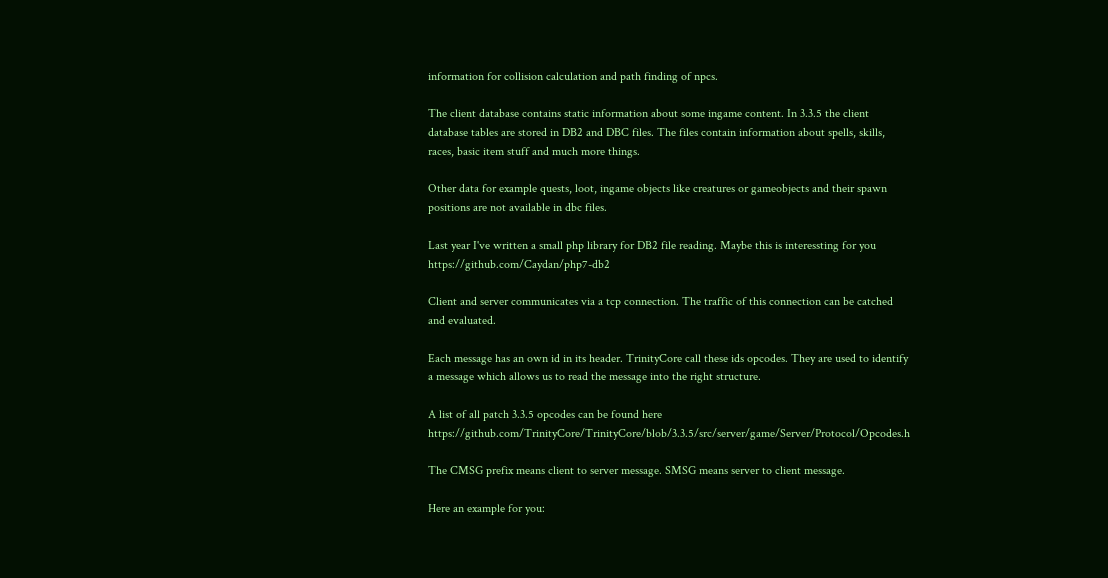information for collision calculation and path finding of npcs.

The client database contains static information about some ingame content. In 3.3.5 the client database tables are stored in DB2 and DBC files. The files contain information about spells, skills, races, basic item stuff and much more things.

Other data for example quests, loot, ingame objects like creatures or gameobjects and their spawn positions are not available in dbc files.

Last year I've written a small php library for DB2 file reading. Maybe this is interessting for you https://github.com/Caydan/php7-db2

Client and server communicates via a tcp connection. The traffic of this connection can be catched and evaluated.

Each message has an own id in its header. TrinityCore call these ids opcodes. They are used to identify a message which allows us to read the message into the right structure.

A list of all patch 3.3.5 opcodes can be found here https://github.com/TrinityCore/TrinityCore/blob/3.3.5/src/server/game/Server/Protocol/Opcodes.h

The CMSG prefix means client to server message. SMSG means server to client message.

Here an example for you: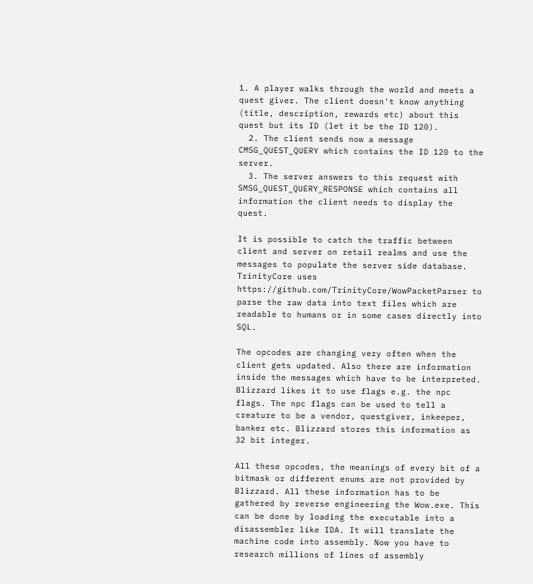1. A player walks through the world and meets a quest giver. The client doesn't know anything (title, description, rewards etc) about this quest but its ID (let it be the ID 120).
  2. The client sends now a message CMSG_QUEST_QUERY which contains the ID 120 to the server.
  3. The server answers to this request with SMSG_QUEST_QUERY_RESPONSE which contains all information the client needs to display the quest.

It is possible to catch the traffic between client and server on retail realms and use the messages to populate the server side database. TrinityCore uses https://github.com/TrinityCore/WowPacketParser to parse the raw data into text files which are readable to humans or in some cases directly into SQL.

The opcodes are changing very often when the client gets updated. Also there are information inside the messages which have to be interpreted. Blizzard likes it to use flags e.g. the npc flags. The npc flags can be used to tell a creature to be a vendor, questgiver, inkeeper, banker etc. Blizzard stores this information as 32 bit integer.

All these opcodes, the meanings of every bit of a bitmask or different enums are not provided by Blizzard. All these information has to be gathered by reverse engineering the Wow.exe. This can be done by loading the executable into a disassembler like IDA. It will translate the machine code into assembly. Now you have to research millions of lines of assembly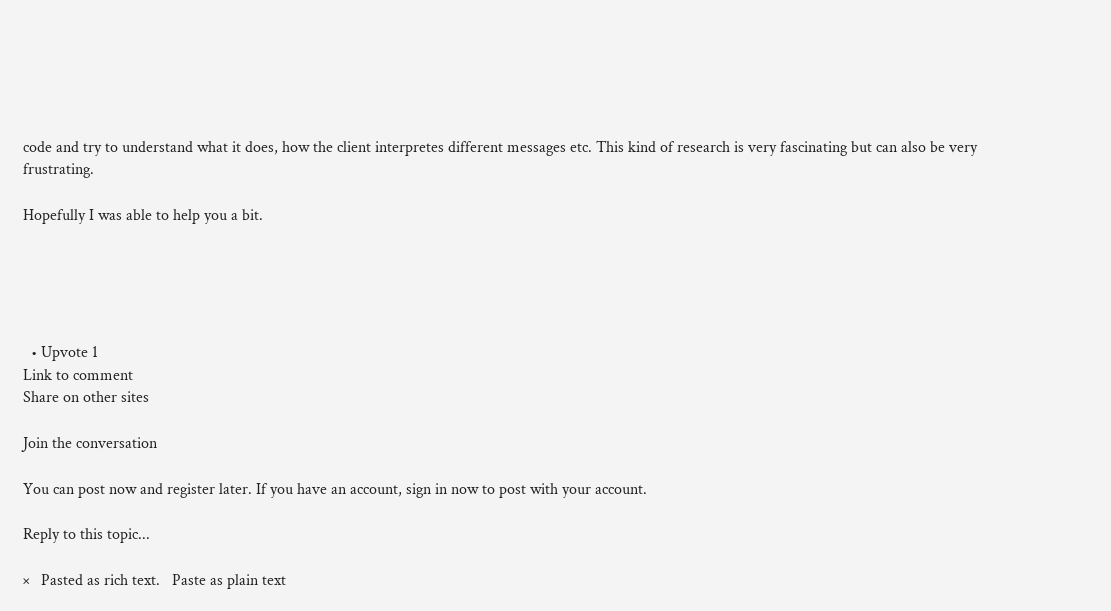code and try to understand what it does, how the client interpretes different messages etc. This kind of research is very fascinating but can also be very frustrating.

Hopefully I was able to help you a bit.





  • Upvote 1
Link to comment
Share on other sites

Join the conversation

You can post now and register later. If you have an account, sign in now to post with your account.

Reply to this topic...

×   Pasted as rich text.   Paste as plain text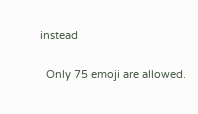instead

  Only 75 emoji are allowed.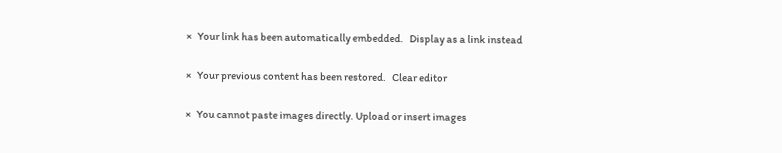×   Your link has been automatically embedded.   Display as a link instead

×   Your previous content has been restored.   Clear editor

×   You cannot paste images directly. Upload or insert images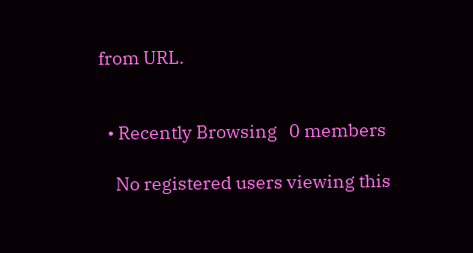from URL.


  • Recently Browsing   0 members

    No registered users viewing this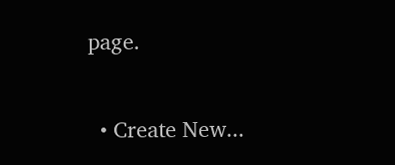page.

  • Create New...